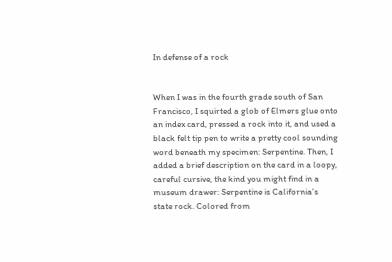In defense of a rock


When I was in the fourth grade south of San Francisco, I squirted a glob of Elmers glue onto an index card, pressed a rock into it, and used a black felt tip pen to write a pretty cool sounding word beneath my specimen: Serpentine. Then, I added a brief description on the card in a loopy, careful cursive, the kind you might find in a museum drawer: Serpentine is California’s state rock. Colored from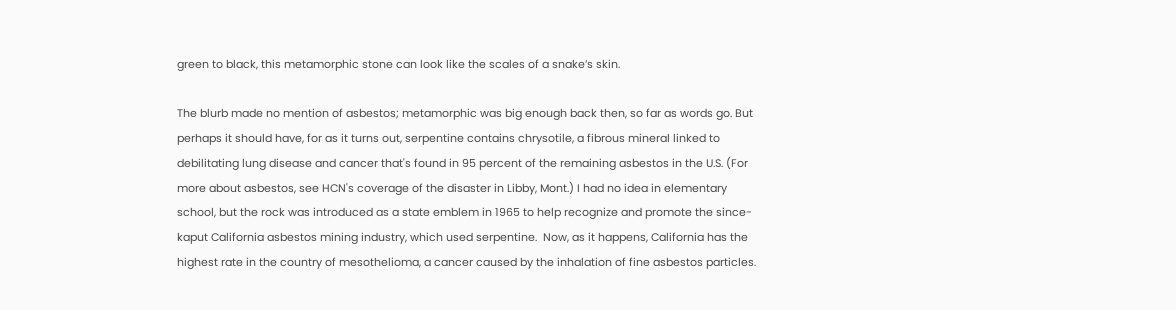green to black, this metamorphic stone can look like the scales of a snake’s skin.

The blurb made no mention of asbestos; metamorphic was big enough back then, so far as words go. But perhaps it should have, for as it turns out, serpentine contains chrysotile, a fibrous mineral linked to debilitating lung disease and cancer that's found in 95 percent of the remaining asbestos in the U.S. (For more about asbestos, see HCN's coverage of the disaster in Libby, Mont.) I had no idea in elementary school, but the rock was introduced as a state emblem in 1965 to help recognize and promote the since-kaput California asbestos mining industry, which used serpentine.  Now, as it happens, California has the highest rate in the country of mesothelioma, a cancer caused by the inhalation of fine asbestos particles.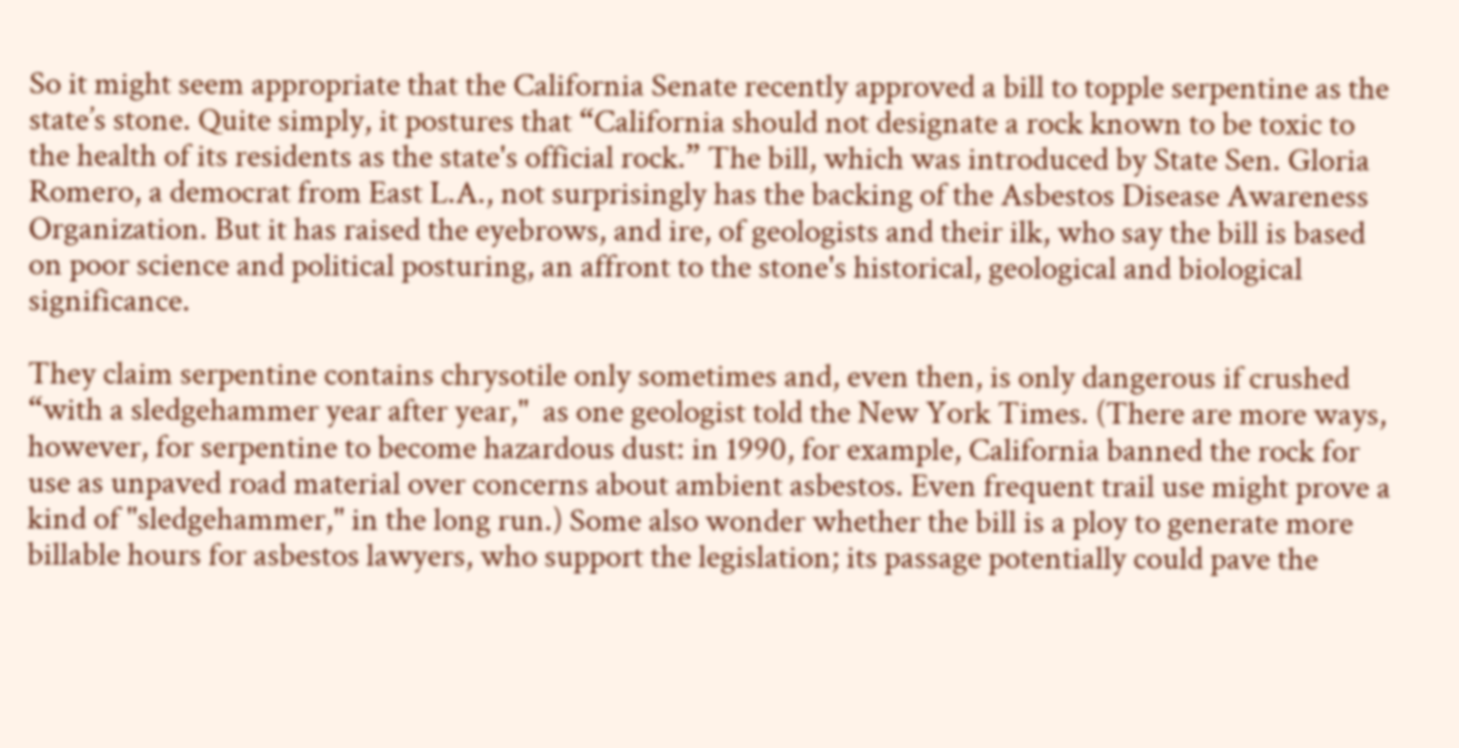So it might seem appropriate that the California Senate recently approved a bill to topple serpentine as the state’s stone. Quite simply, it postures that “California should not designate a rock known to be toxic to the health of its residents as the state's official rock.” The bill, which was introduced by State Sen. Gloria Romero, a democrat from East L.A., not surprisingly has the backing of the Asbestos Disease Awareness Organization. But it has raised the eyebrows, and ire, of geologists and their ilk, who say the bill is based on poor science and political posturing, an affront to the stone's historical, geological and biological significance.

They claim serpentine contains chrysotile only sometimes and, even then, is only dangerous if crushed  “with a sledgehammer year after year,"  as one geologist told the New York Times. (There are more ways, however, for serpentine to become hazardous dust: in 1990, for example, California banned the rock for use as unpaved road material over concerns about ambient asbestos. Even frequent trail use might prove a kind of "sledgehammer," in the long run.) Some also wonder whether the bill is a ploy to generate more billable hours for asbestos lawyers, who support the legislation; its passage potentially could pave the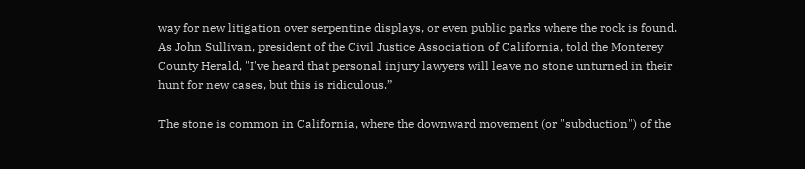way for new litigation over serpentine displays, or even public parks where the rock is found. As John Sullivan, president of the Civil Justice Association of California, told the Monterey County Herald, "I've heard that personal injury lawyers will leave no stone unturned in their hunt for new cases, but this is ridiculous.”

The stone is common in California, where the downward movement (or "subduction") of the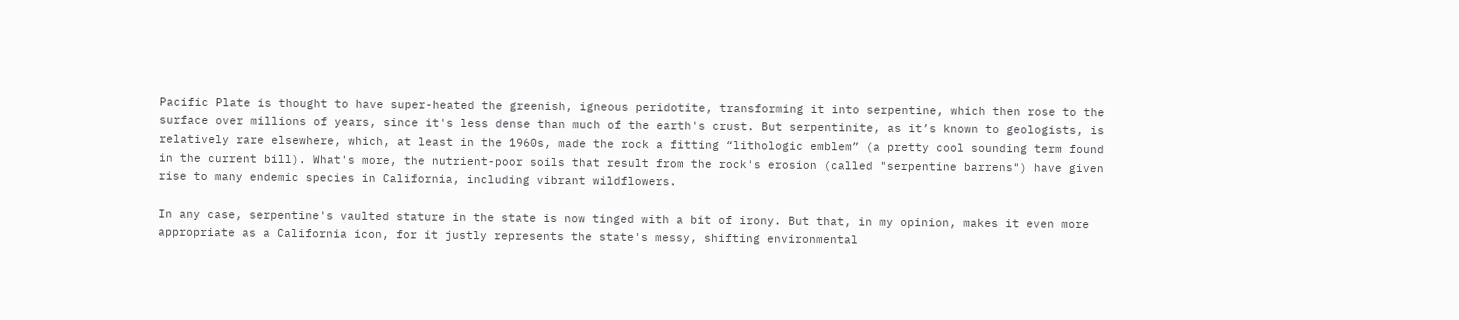Pacific Plate is thought to have super-heated the greenish, igneous peridotite, transforming it into serpentine, which then rose to the surface over millions of years, since it's less dense than much of the earth's crust. But serpentinite, as it’s known to geologists, is relatively rare elsewhere, which, at least in the 1960s, made the rock a fitting “lithologic emblem” (a pretty cool sounding term found in the current bill). What's more, the nutrient-poor soils that result from the rock's erosion (called "serpentine barrens") have given rise to many endemic species in California, including vibrant wildflowers.

In any case, serpentine's vaulted stature in the state is now tinged with a bit of irony. But that, in my opinion, makes it even more appropriate as a California icon, for it justly represents the state's messy, shifting environmental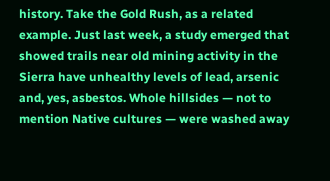history. Take the Gold Rush, as a related example. Just last week, a study emerged that showed trails near old mining activity in the Sierra have unhealthy levels of lead, arsenic and, yes, asbestos. Whole hillsides — not to mention Native cultures — were washed away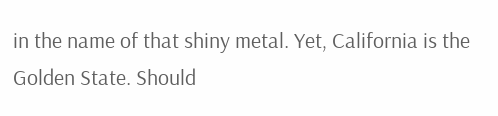in the name of that shiny metal. Yet, California is the Golden State. Should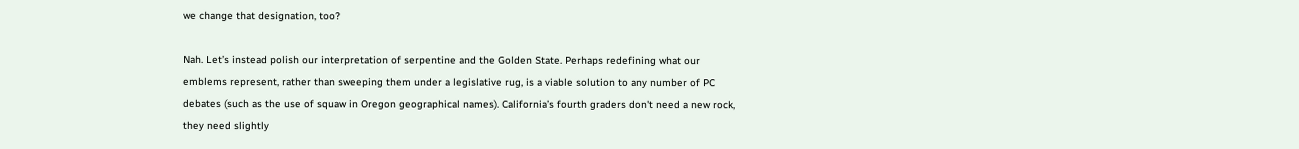we change that designation, too?

Nah. Let’s instead polish our interpretation of serpentine and the Golden State. Perhaps redefining what our emblems represent, rather than sweeping them under a legislative rug, is a viable solution to any number of PC debates (such as the use of squaw in Oregon geographical names). California’s fourth graders don't need a new rock, they need slightly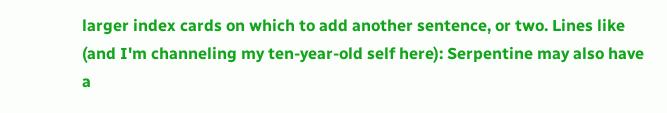larger index cards on which to add another sentence, or two. Lines like (and I'm channeling my ten-year-old self here): Serpentine may also have a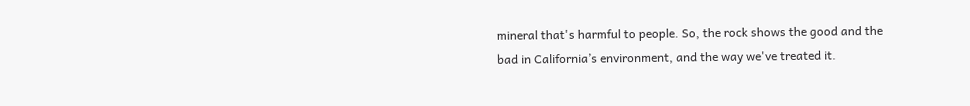mineral that's harmful to people. So, the rock shows the good and the bad in California’s environment, and the way we've treated it.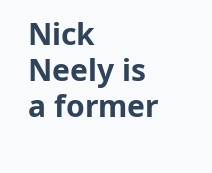Nick Neely is a former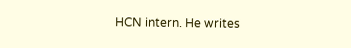HCN intern. He writes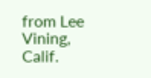from Lee Vining, Calif.